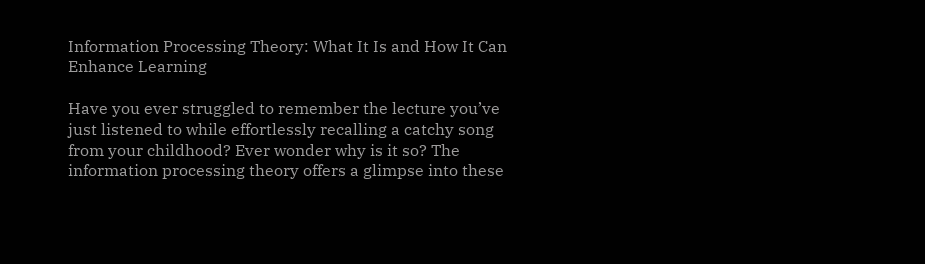Information Processing Theory: What It Is and How It Can Enhance Learning

Have you ever struggled to remember the lecture you’ve just listened to while effortlessly recalling a catchy song from your childhood? Ever wonder why is it so? The information processing theory offers a glimpse into these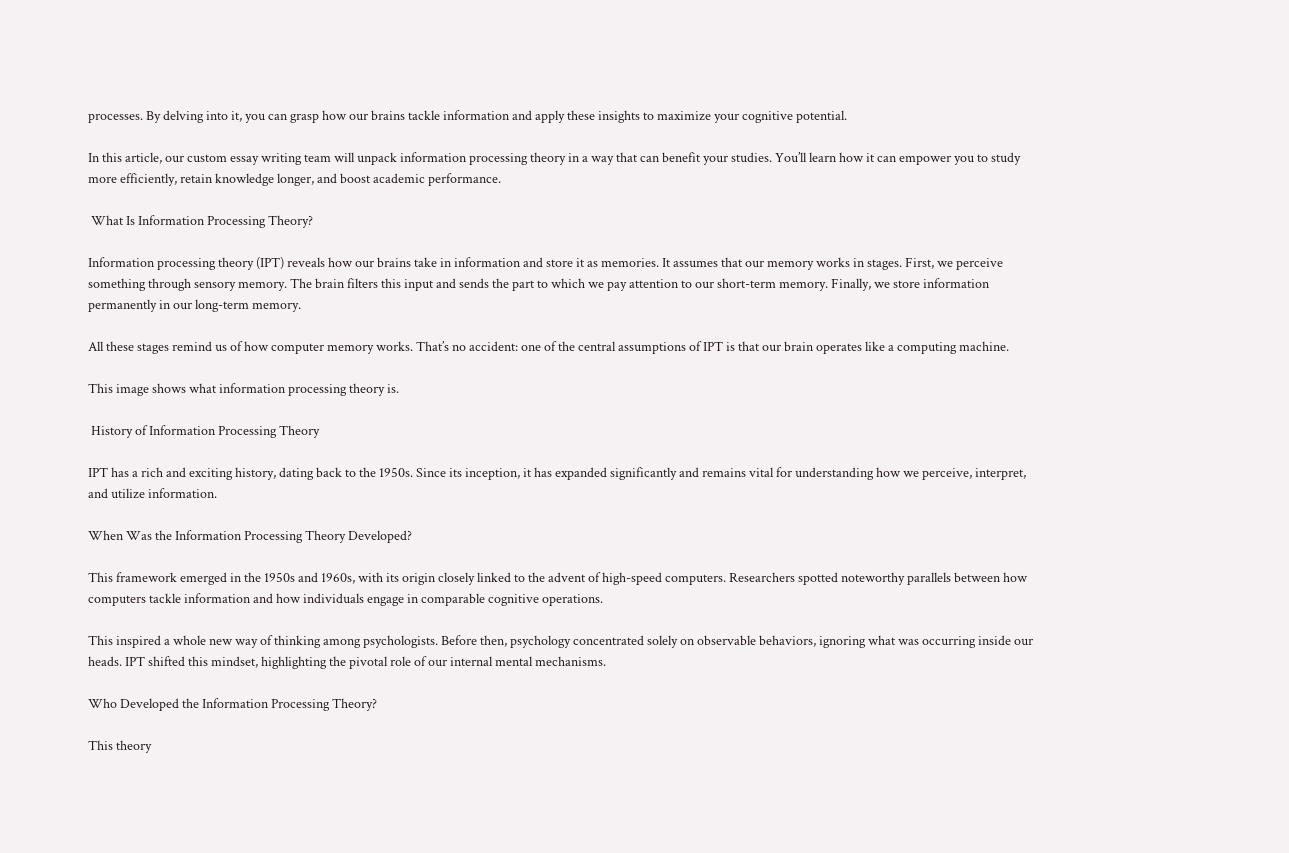processes. By delving into it, you can grasp how our brains tackle information and apply these insights to maximize your cognitive potential.

In this article, our custom essay writing team will unpack information processing theory in a way that can benefit your studies. You’ll learn how it can empower you to study more efficiently, retain knowledge longer, and boost academic performance.

 What Is Information Processing Theory?

Information processing theory (IPT) reveals how our brains take in information and store it as memories. It assumes that our memory works in stages. First, we perceive something through sensory memory. The brain filters this input and sends the part to which we pay attention to our short-term memory. Finally, we store information permanently in our long-term memory.

All these stages remind us of how computer memory works. That’s no accident: one of the central assumptions of IPT is that our brain operates like a computing machine.

This image shows what information processing theory is.

 History of Information Processing Theory

IPT has a rich and exciting history, dating back to the 1950s. Since its inception, it has expanded significantly and remains vital for understanding how we perceive, interpret, and utilize information.

When Was the Information Processing Theory Developed?

This framework emerged in the 1950s and 1960s, with its origin closely linked to the advent of high-speed computers. Researchers spotted noteworthy parallels between how computers tackle information and how individuals engage in comparable cognitive operations.

This inspired a whole new way of thinking among psychologists. Before then, psychology concentrated solely on observable behaviors, ignoring what was occurring inside our heads. IPT shifted this mindset, highlighting the pivotal role of our internal mental mechanisms.

Who Developed the Information Processing Theory?

This theory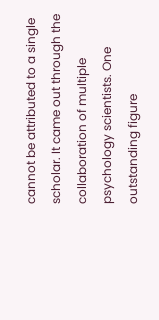cannot be attributed to a single scholar. It came out through the collaboration of multiple psychology scientists. One outstanding figure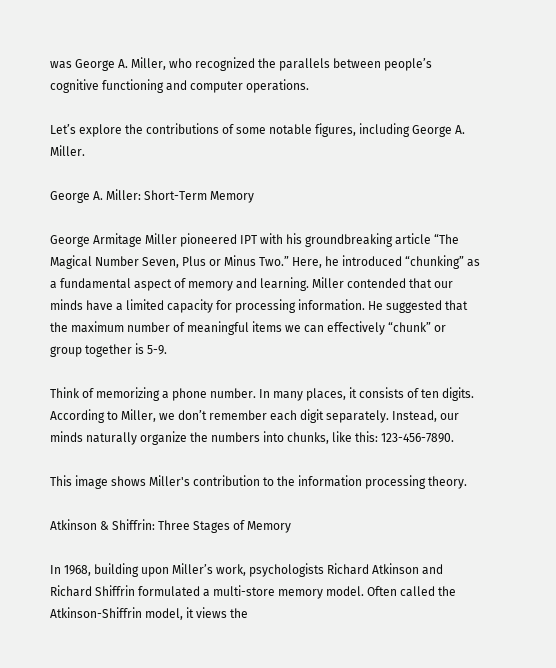was George A. Miller, who recognized the parallels between people’s cognitive functioning and computer operations.

Let’s explore the contributions of some notable figures, including George A. Miller.

George A. Miller: Short-Term Memory

George Armitage Miller pioneered IPT with his groundbreaking article “The Magical Number Seven, Plus or Minus Two.” Here, he introduced “chunking” as a fundamental aspect of memory and learning. Miller contended that our minds have a limited capacity for processing information. He suggested that the maximum number of meaningful items we can effectively “chunk” or group together is 5-9.

Think of memorizing a phone number. In many places, it consists of ten digits. According to Miller, we don’t remember each digit separately. Instead, our minds naturally organize the numbers into chunks, like this: 123-456-7890.

This image shows Miller's contribution to the information processing theory.

Atkinson & Shiffrin: Three Stages of Memory

In 1968, building upon Miller’s work, psychologists Richard Atkinson and Richard Shiffrin formulated a multi-store memory model. Often called the Atkinson-Shiffrin model, it views the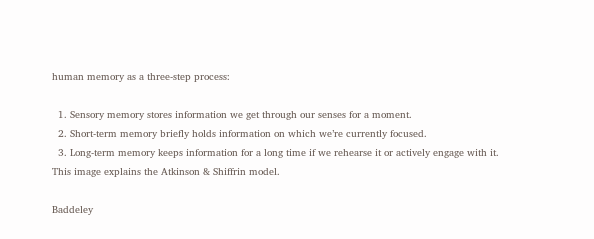human memory as a three-step process:

  1. Sensory memory stores information we get through our senses for a moment.
  2. Short-term memory briefly holds information on which we’re currently focused.
  3. Long-term memory keeps information for a long time if we rehearse it or actively engage with it.
This image explains the Atkinson & Shiffrin model.

Baddeley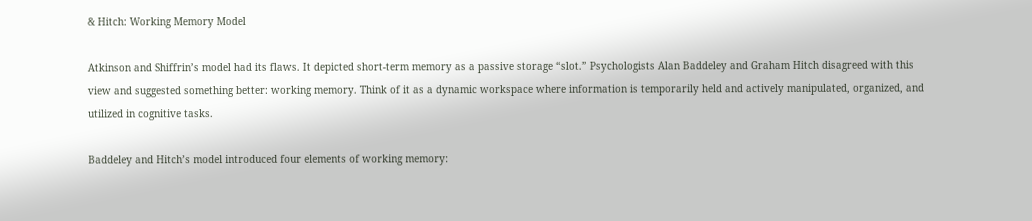& Hitch: Working Memory Model

Atkinson and Shiffrin’s model had its flaws. It depicted short-term memory as a passive storage “slot.” Psychologists Alan Baddeley and Graham Hitch disagreed with this view and suggested something better: working memory. Think of it as a dynamic workspace where information is temporarily held and actively manipulated, organized, and utilized in cognitive tasks.

Baddeley and Hitch’s model introduced four elements of working memory: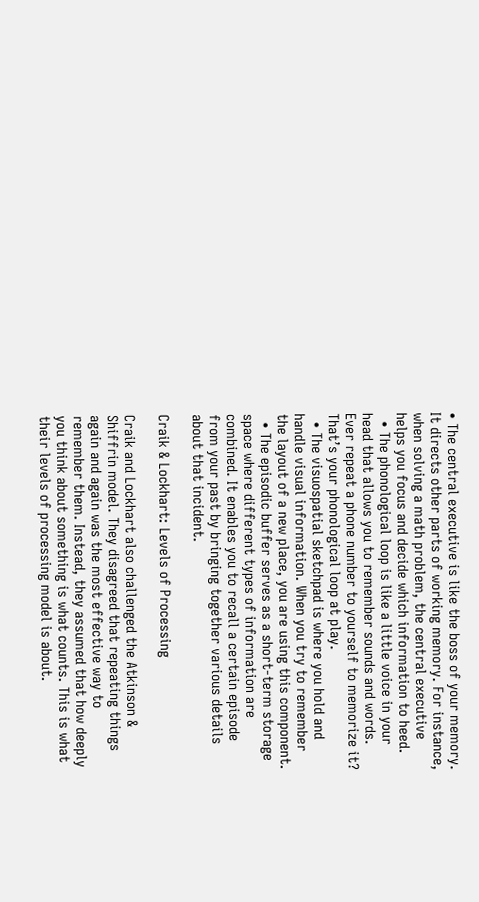• The central executive is like the boss of your memory. It directs other parts of working memory. For instance, when solving a math problem, the central executive helps you focus and decide which information to heed.
  • The phonological loop is like a little voice in your head that allows you to remember sounds and words. Ever repeat a phone number to yourself to memorize it? That’s your phonological loop at play.
  • The visuospatial sketchpad is where you hold and handle visual information. When you try to remember the layout of a new place, you are using this component.
  • The episodic buffer serves as a short-term storage space where different types of information are combined. It enables you to recall a certain episode from your past by bringing together various details about that incident.

Craik & Lockhart: Levels of Processing

Craik and Lockhart also challenged the Atkinson & Shiffrin model. They disagreed that repeating things again and again was the most effective way to remember them. Instead, they assumed that how deeply you think about something is what counts. This is what their levels of processing model is about.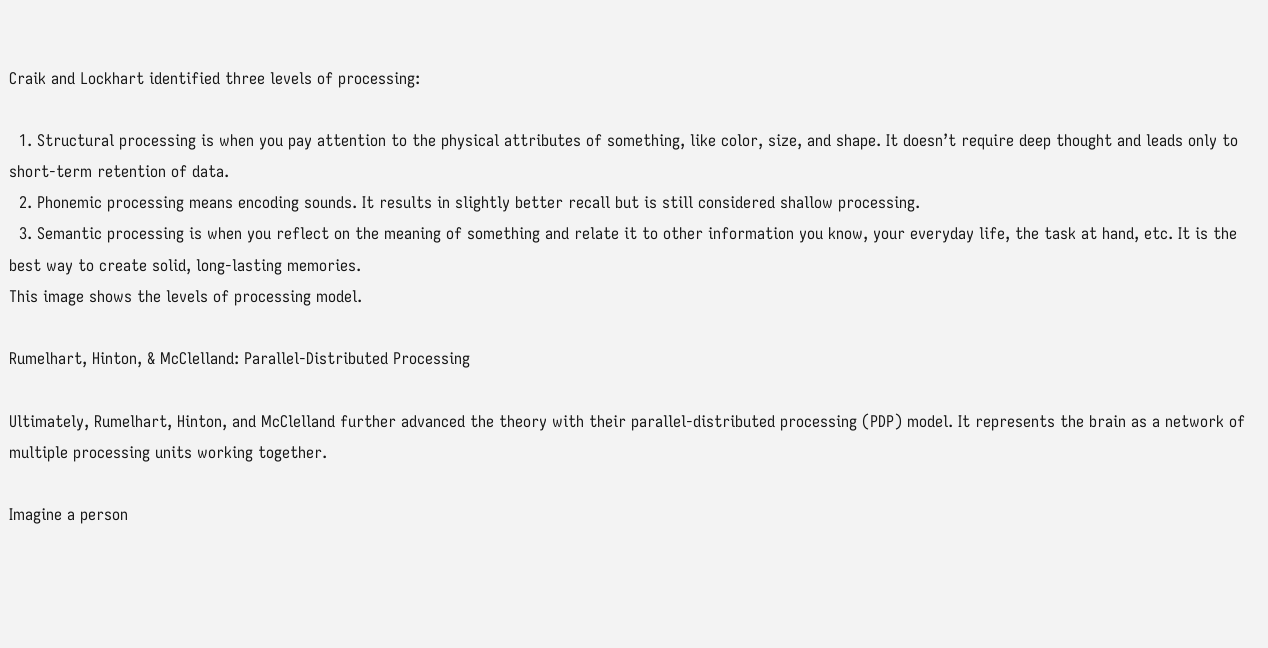Craik and Lockhart identified three levels of processing:

  1. Structural processing is when you pay attention to the physical attributes of something, like color, size, and shape. It doesn’t require deep thought and leads only to short-term retention of data.
  2. Phonemic processing means encoding sounds. It results in slightly better recall but is still considered shallow processing.
  3. Semantic processing is when you reflect on the meaning of something and relate it to other information you know, your everyday life, the task at hand, etc. It is the best way to create solid, long-lasting memories.
This image shows the levels of processing model.

Rumelhart, Hinton, & McClelland: Parallel-Distributed Processing

Ultimately, Rumelhart, Hinton, and McClelland further advanced the theory with their parallel-distributed processing (PDP) model. It represents the brain as a network of multiple processing units working together.

Imagine a person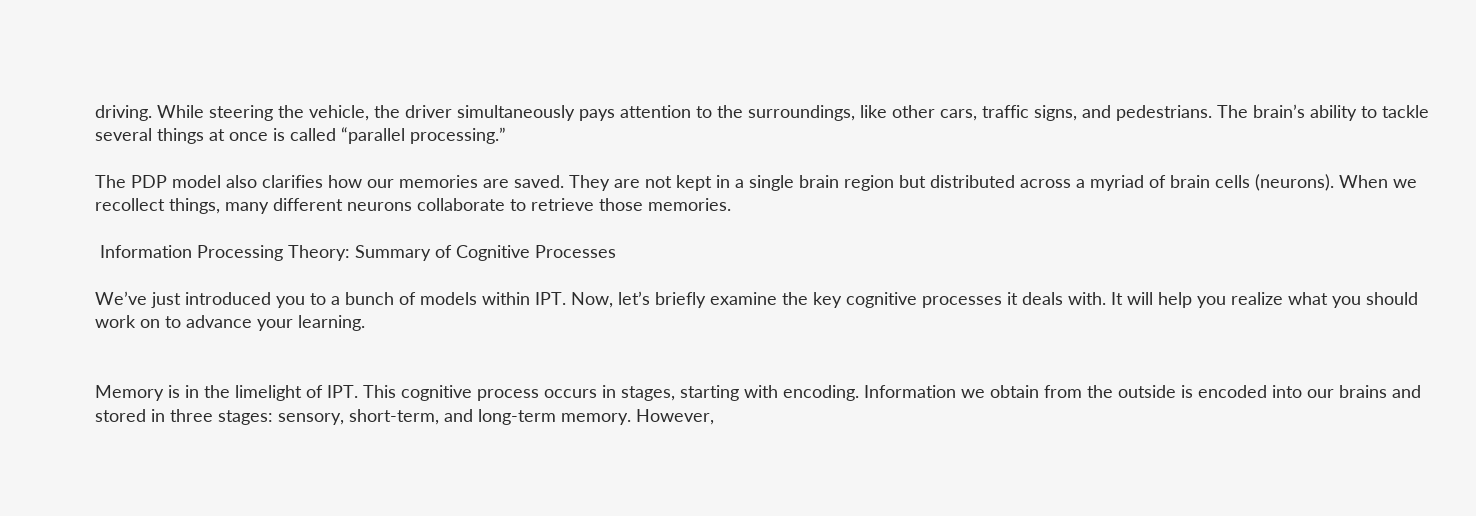driving. While steering the vehicle, the driver simultaneously pays attention to the surroundings, like other cars, traffic signs, and pedestrians. The brain’s ability to tackle several things at once is called “parallel processing.”

The PDP model also clarifies how our memories are saved. They are not kept in a single brain region but distributed across a myriad of brain cells (neurons). When we recollect things, many different neurons collaborate to retrieve those memories.

 Information Processing Theory: Summary of Cognitive Processes

We’ve just introduced you to a bunch of models within IPT. Now, let’s briefly examine the key cognitive processes it deals with. It will help you realize what you should work on to advance your learning.


Memory is in the limelight of IPT. This cognitive process occurs in stages, starting with encoding. Information we obtain from the outside is encoded into our brains and stored in three stages: sensory, short-term, and long-term memory. However,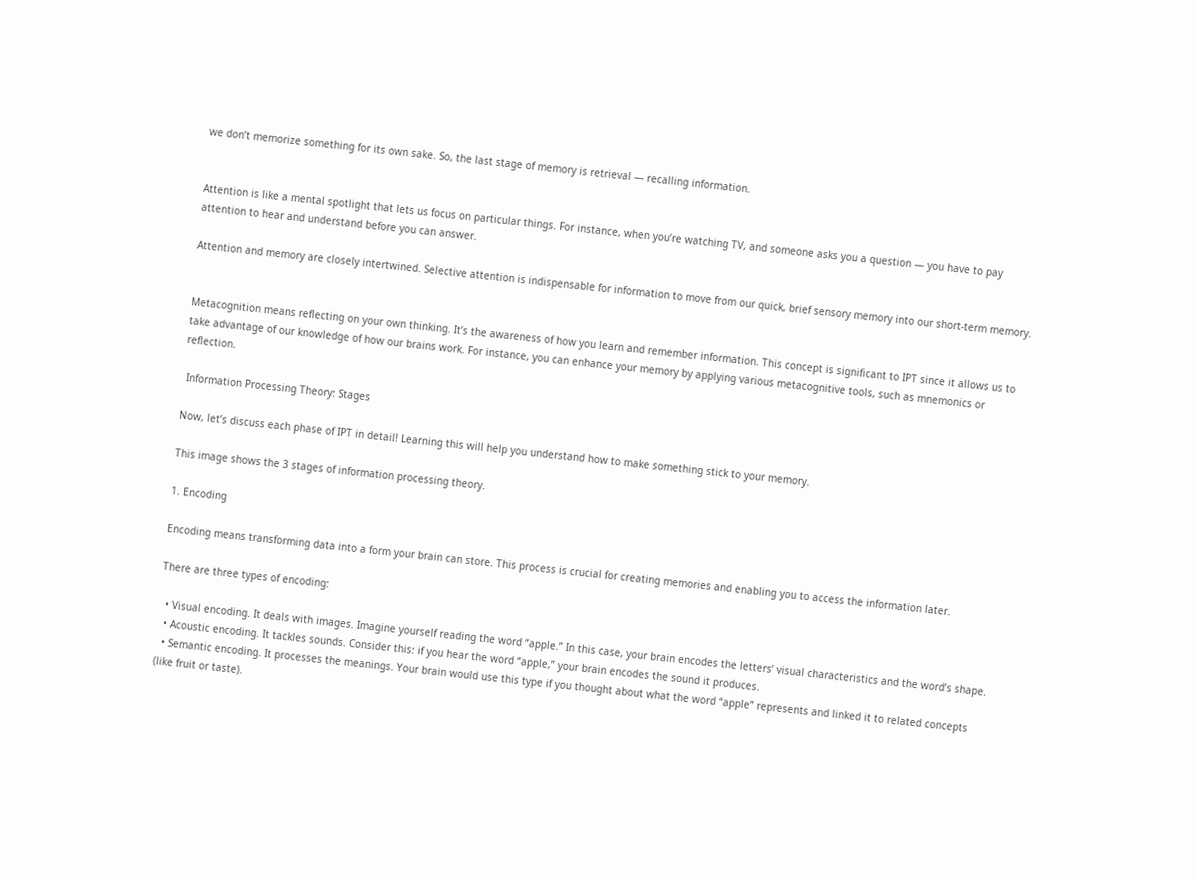we don’t memorize something for its own sake. So, the last stage of memory is retrieval — recalling information.


Attention is like a mental spotlight that lets us focus on particular things. For instance, when you’re watching TV, and someone asks you a question — you have to pay attention to hear and understand before you can answer.

Attention and memory are closely intertwined. Selective attention is indispensable for information to move from our quick, brief sensory memory into our short-term memory.


Metacognition means reflecting on your own thinking. It’s the awareness of how you learn and remember information. This concept is significant to IPT since it allows us to take advantage of our knowledge of how our brains work. For instance, you can enhance your memory by applying various metacognitive tools, such as mnemonics or reflection.

 Information Processing Theory: Stages

Now, let’s discuss each phase of IPT in detail! Learning this will help you understand how to make something stick to your memory.

This image shows the 3 stages of information processing theory.

1. Encoding

Encoding means transforming data into a form your brain can store. This process is crucial for creating memories and enabling you to access the information later.

There are three types of encoding:

  • Visual encoding. It deals with images. Imagine yourself reading the word “apple.” In this case, your brain encodes the letters’ visual characteristics and the word’s shape.
  • Acoustic encoding. It tackles sounds. Consider this: if you hear the word “apple,” your brain encodes the sound it produces.
  • Semantic encoding. It processes the meanings. Your brain would use this type if you thought about what the word “apple” represents and linked it to related concepts (like fruit or taste).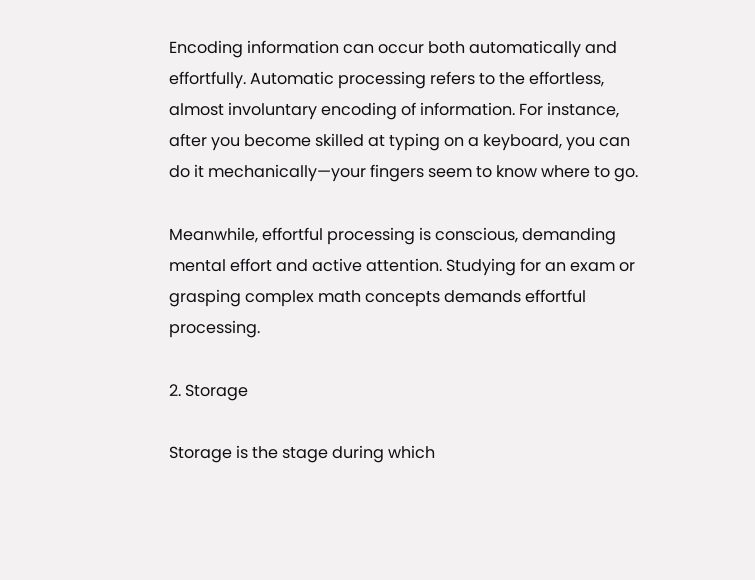Encoding information can occur both automatically and effortfully. Automatic processing refers to the effortless, almost involuntary encoding of information. For instance, after you become skilled at typing on a keyboard, you can do it mechanically—your fingers seem to know where to go.

Meanwhile, effortful processing is conscious, demanding mental effort and active attention. Studying for an exam or grasping complex math concepts demands effortful processing.

2. Storage

Storage is the stage during which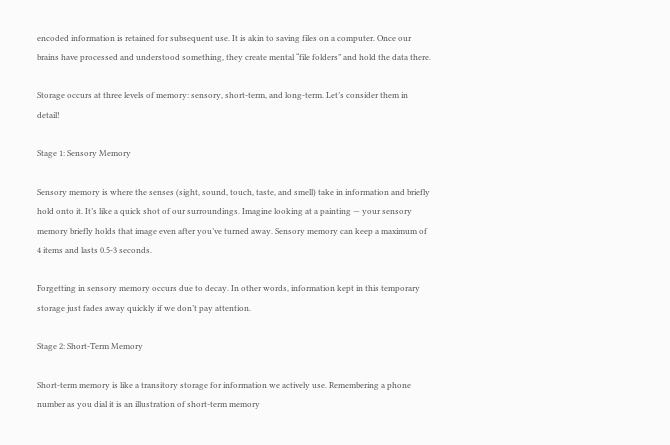encoded information is retained for subsequent use. It is akin to saving files on a computer. Once our brains have processed and understood something, they create mental “file folders” and hold the data there.

Storage occurs at three levels of memory: sensory, short-term, and long-term. Let’s consider them in detail!

Stage 1: Sensory Memory

Sensory memory is where the senses (sight, sound, touch, taste, and smell) take in information and briefly hold onto it. It’s like a quick shot of our surroundings. Imagine looking at a painting — your sensory memory briefly holds that image even after you’ve turned away. Sensory memory can keep a maximum of 4 items and lasts 0.5-3 seconds.

Forgetting in sensory memory occurs due to decay. In other words, information kept in this temporary storage just fades away quickly if we don’t pay attention.

Stage 2: Short-Term Memory

Short-term memory is like a transitory storage for information we actively use. Remembering a phone number as you dial it is an illustration of short-term memory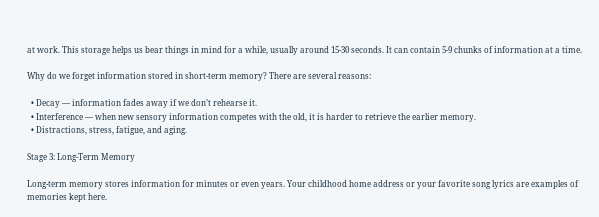at work. This storage helps us bear things in mind for a while, usually around 15-30 seconds. It can contain 5-9 chunks of information at a time.

Why do we forget information stored in short-term memory? There are several reasons:

  • Decay — information fades away if we don’t rehearse it.
  • Interference — when new sensory information competes with the old, it is harder to retrieve the earlier memory.
  • Distractions, stress, fatigue, and aging.

Stage 3: Long-Term Memory

Long-term memory stores information for minutes or even years. Your childhood home address or your favorite song lyrics are examples of memories kept here.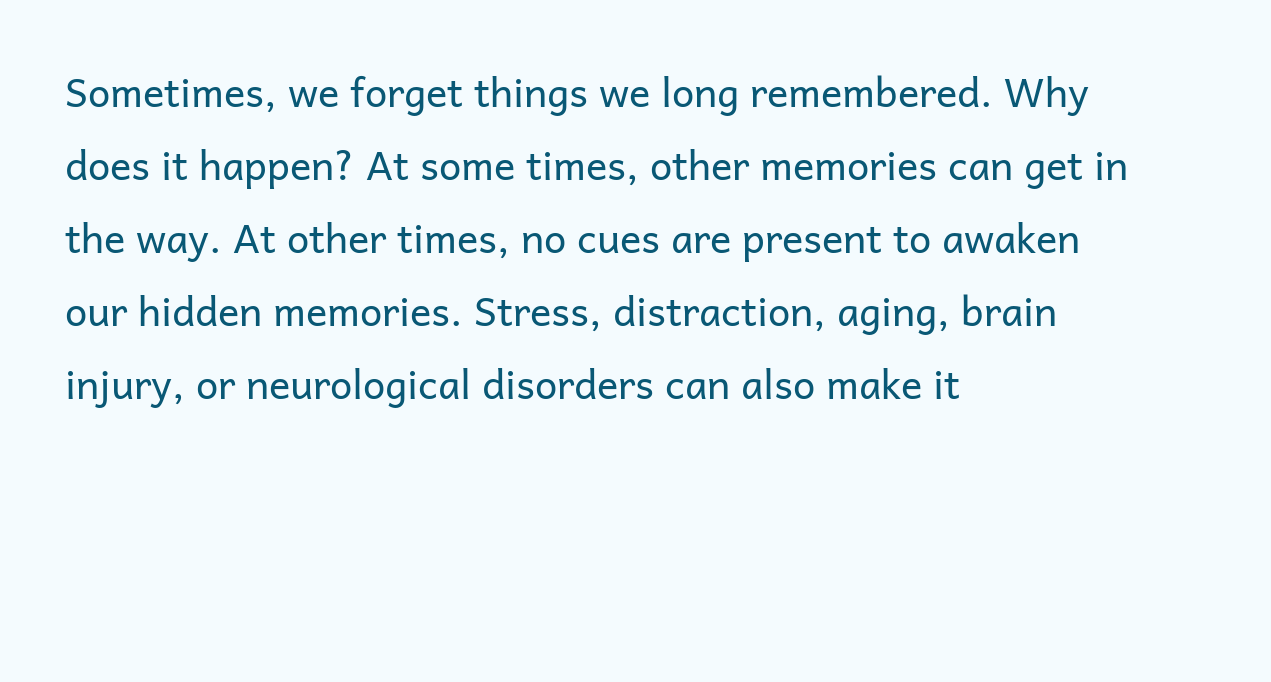Sometimes, we forget things we long remembered. Why does it happen? At some times, other memories can get in the way. At other times, no cues are present to awaken our hidden memories. Stress, distraction, aging, brain injury, or neurological disorders can also make it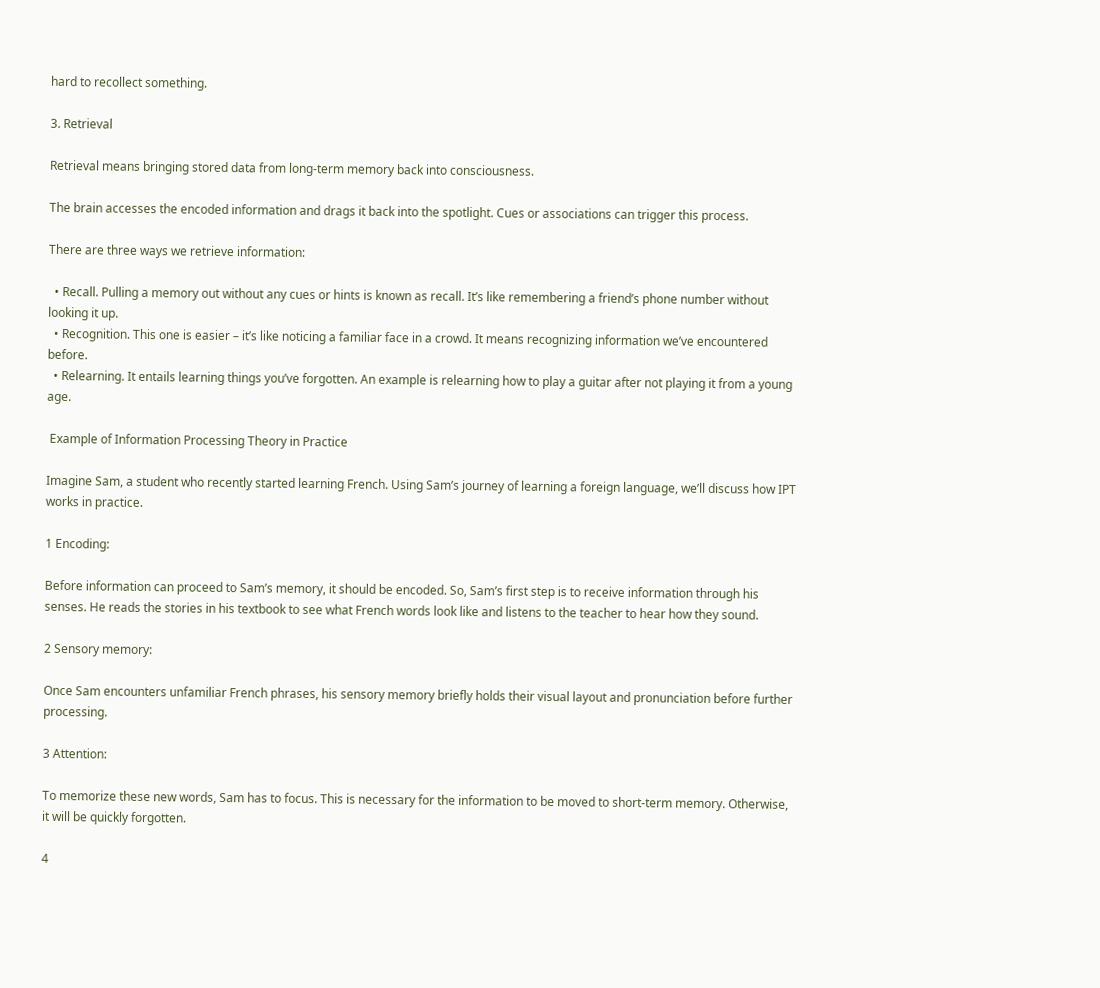hard to recollect something.

3. Retrieval

Retrieval means bringing stored data from long-term memory back into consciousness.

The brain accesses the encoded information and drags it back into the spotlight. Cues or associations can trigger this process.

There are three ways we retrieve information:

  • Recall. Pulling a memory out without any cues or hints is known as recall. It’s like remembering a friend’s phone number without looking it up.
  • Recognition. This one is easier – it’s like noticing a familiar face in a crowd. It means recognizing information we’ve encountered before.
  • Relearning. It entails learning things you’ve forgotten. An example is relearning how to play a guitar after not playing it from a young age.

 Example of Information Processing Theory in Practice

Imagine Sam, a student who recently started learning French. Using Sam’s journey of learning a foreign language, we’ll discuss how IPT works in practice.

1 Encoding:

Before information can proceed to Sam’s memory, it should be encoded. So, Sam’s first step is to receive information through his senses. He reads the stories in his textbook to see what French words look like and listens to the teacher to hear how they sound.

2 Sensory memory:

Once Sam encounters unfamiliar French phrases, his sensory memory briefly holds their visual layout and pronunciation before further processing.

3 Attention:

To memorize these new words, Sam has to focus. This is necessary for the information to be moved to short-term memory. Otherwise, it will be quickly forgotten.

4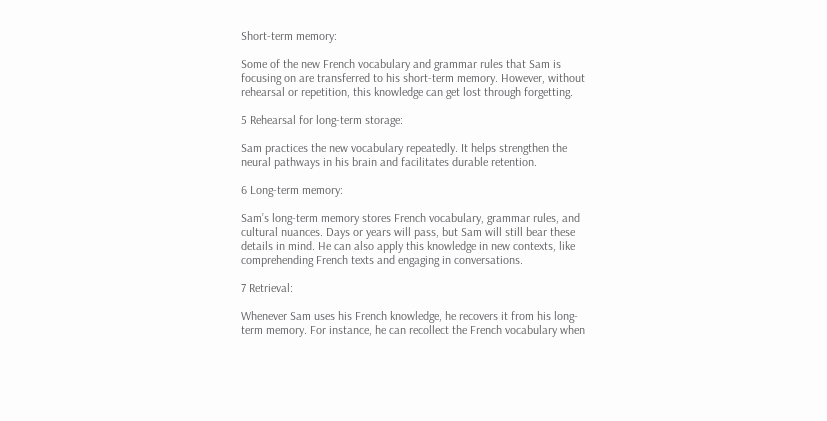Short-term memory:

Some of the new French vocabulary and grammar rules that Sam is focusing on are transferred to his short-term memory. However, without rehearsal or repetition, this knowledge can get lost through forgetting.

5 Rehearsal for long-term storage:

Sam practices the new vocabulary repeatedly. It helps strengthen the neural pathways in his brain and facilitates durable retention.

6 Long-term memory:

Sam’s long-term memory stores French vocabulary, grammar rules, and cultural nuances. Days or years will pass, but Sam will still bear these details in mind. He can also apply this knowledge in new contexts, like comprehending French texts and engaging in conversations.

7 Retrieval:

Whenever Sam uses his French knowledge, he recovers it from his long-term memory. For instance, he can recollect the French vocabulary when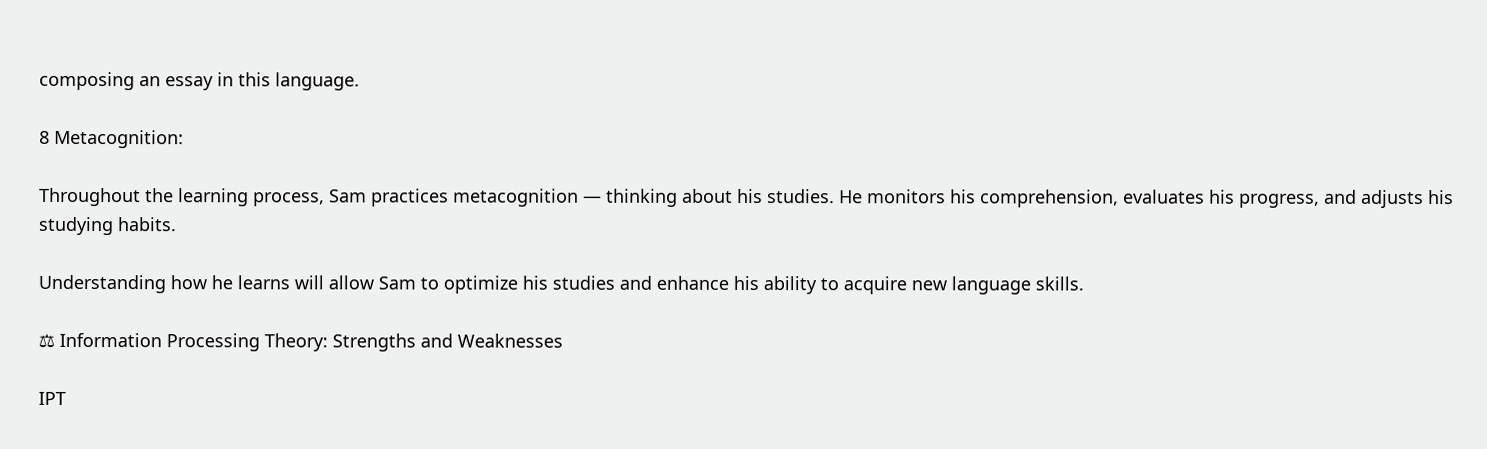composing an essay in this language.

8 Metacognition:

Throughout the learning process, Sam practices metacognition — thinking about his studies. He monitors his comprehension, evaluates his progress, and adjusts his studying habits.

Understanding how he learns will allow Sam to optimize his studies and enhance his ability to acquire new language skills.

⚖ Information Processing Theory: Strengths and Weaknesses

IPT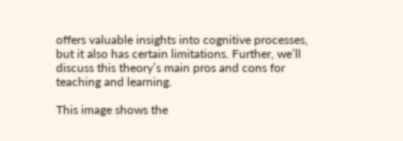offers valuable insights into cognitive processes, but it also has certain limitations. Further, we’ll discuss this theory’s main pros and cons for teaching and learning.

This image shows the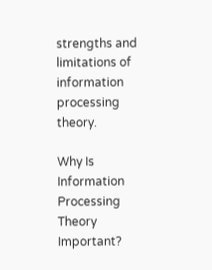strengths and limitations of information processing theory.

Why Is Information Processing Theory Important?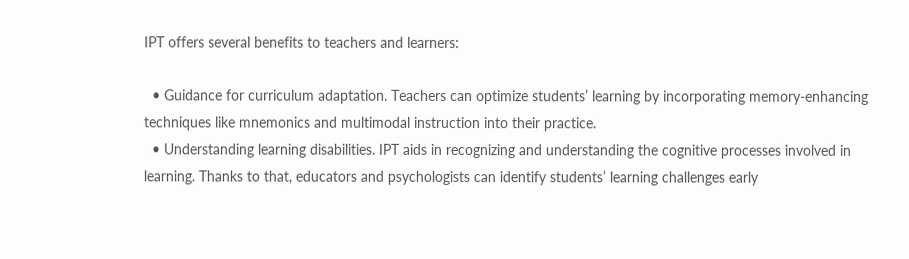IPT offers several benefits to teachers and learners:

  • Guidance for curriculum adaptation. Teachers can optimize students’ learning by incorporating memory-enhancing techniques like mnemonics and multimodal instruction into their practice.
  • Understanding learning disabilities. IPT aids in recognizing and understanding the cognitive processes involved in learning. Thanks to that, educators and psychologists can identify students’ learning challenges early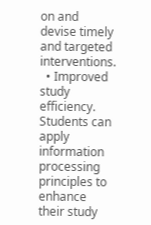on and devise timely and targeted interventions.
  • Improved study efficiency. Students can apply information processing principles to enhance their study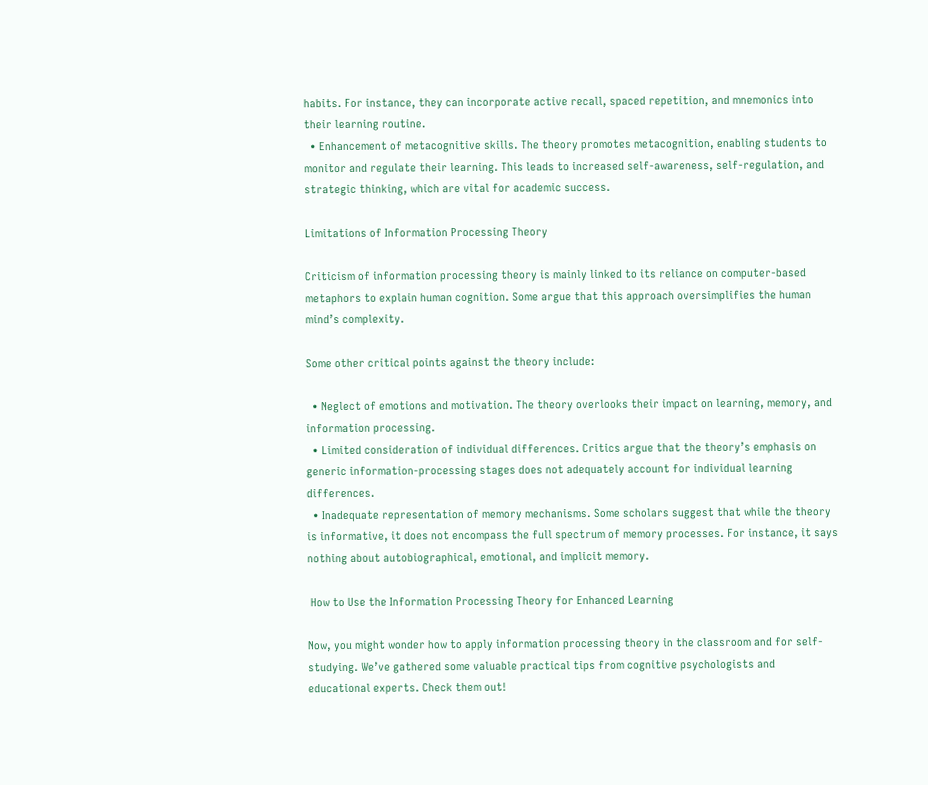habits. For instance, they can incorporate active recall, spaced repetition, and mnemonics into their learning routine.
  • Enhancement of metacognitive skills. The theory promotes metacognition, enabling students to monitor and regulate their learning. This leads to increased self-awareness, self-regulation, and strategic thinking, which are vital for academic success.

Limitations of Information Processing Theory

Criticism of information processing theory is mainly linked to its reliance on computer-based metaphors to explain human cognition. Some argue that this approach oversimplifies the human mind’s complexity.

Some other critical points against the theory include:

  • Neglect of emotions and motivation. The theory overlooks their impact on learning, memory, and information processing.
  • Limited consideration of individual differences. Critics argue that the theory’s emphasis on generic information-processing stages does not adequately account for individual learning differences.
  • Inadequate representation of memory mechanisms. Some scholars suggest that while the theory is informative, it does not encompass the full spectrum of memory processes. For instance, it says nothing about autobiographical, emotional, and implicit memory.

 How to Use the Information Processing Theory for Enhanced Learning

Now, you might wonder how to apply information processing theory in the classroom and for self-studying. We’ve gathered some valuable practical tips from cognitive psychologists and educational experts. Check them out!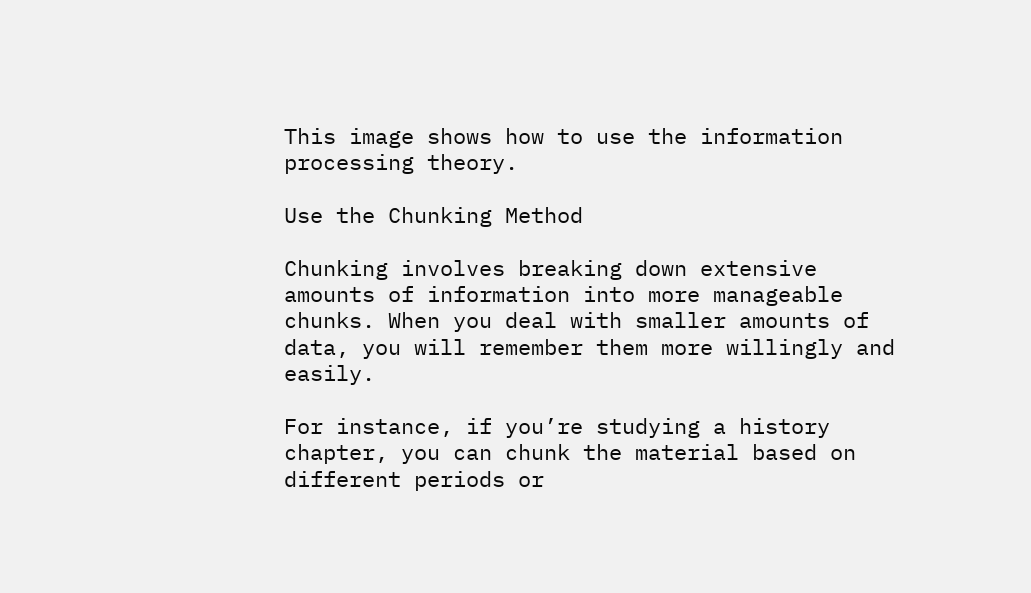This image shows how to use the information processing theory.

Use the Chunking Method

Chunking involves breaking down extensive amounts of information into more manageable chunks. When you deal with smaller amounts of data, you will remember them more willingly and easily.

For instance, if you’re studying a history chapter, you can chunk the material based on different periods or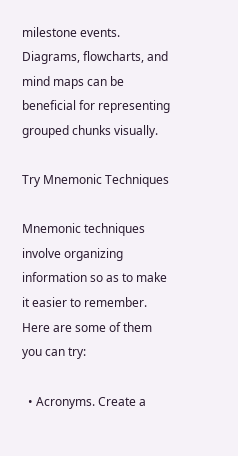milestone events. Diagrams, flowcharts, and mind maps can be beneficial for representing grouped chunks visually.

Try Mnemonic Techniques

Mnemonic techniques involve organizing information so as to make it easier to remember. Here are some of them you can try:

  • Acronyms. Create a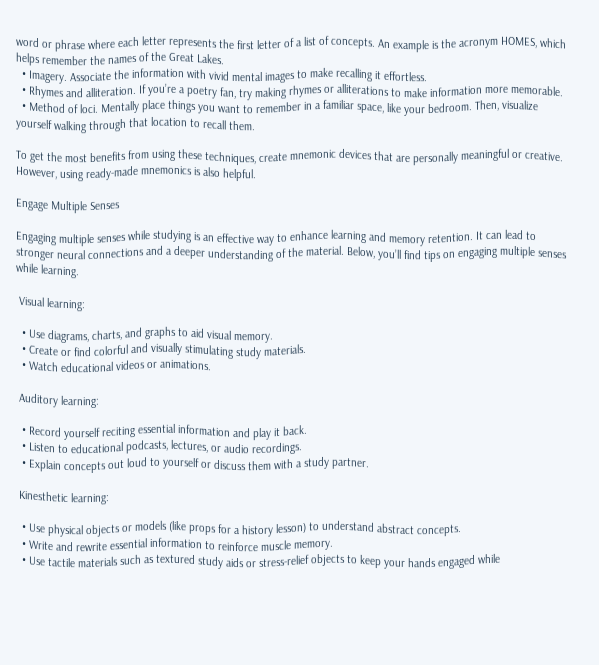word or phrase where each letter represents the first letter of a list of concepts. An example is the acronym HOMES, which helps remember the names of the Great Lakes.
  • Imagery. Associate the information with vivid mental images to make recalling it effortless.
  • Rhymes and alliteration. If you’re a poetry fan, try making rhymes or alliterations to make information more memorable.
  • Method of loci. Mentally place things you want to remember in a familiar space, like your bedroom. Then, visualize yourself walking through that location to recall them.

To get the most benefits from using these techniques, create mnemonic devices that are personally meaningful or creative. However, using ready-made mnemonics is also helpful.

Engage Multiple Senses

Engaging multiple senses while studying is an effective way to enhance learning and memory retention. It can lead to stronger neural connections and a deeper understanding of the material. Below, you’ll find tips on engaging multiple senses while learning.

 Visual learning:

  • Use diagrams, charts, and graphs to aid visual memory.
  • Create or find colorful and visually stimulating study materials.
  • Watch educational videos or animations.

 Auditory learning:

  • Record yourself reciting essential information and play it back.
  • Listen to educational podcasts, lectures, or audio recordings.
  • Explain concepts out loud to yourself or discuss them with a study partner.

 Kinesthetic learning:

  • Use physical objects or models (like props for a history lesson) to understand abstract concepts.
  • Write and rewrite essential information to reinforce muscle memory.
  • Use tactile materials such as textured study aids or stress-relief objects to keep your hands engaged while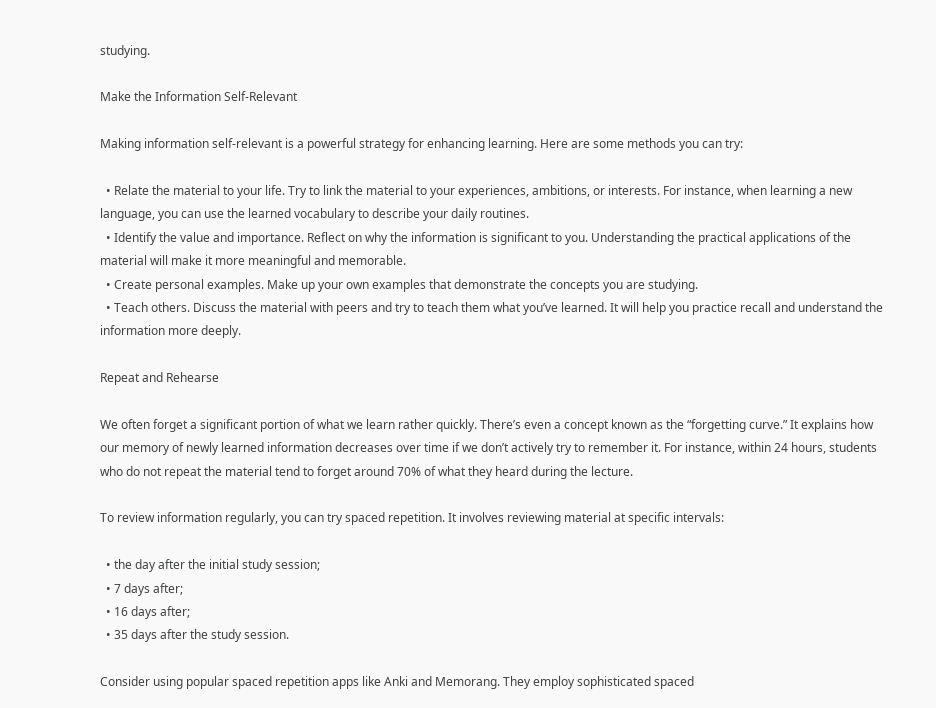studying.

Make the Information Self-Relevant

Making information self-relevant is a powerful strategy for enhancing learning. Here are some methods you can try:

  • Relate the material to your life. Try to link the material to your experiences, ambitions, or interests. For instance, when learning a new language, you can use the learned vocabulary to describe your daily routines.
  • Identify the value and importance. Reflect on why the information is significant to you. Understanding the practical applications of the material will make it more meaningful and memorable.
  • Create personal examples. Make up your own examples that demonstrate the concepts you are studying.
  • Teach others. Discuss the material with peers and try to teach them what you’ve learned. It will help you practice recall and understand the information more deeply.

Repeat and Rehearse

We often forget a significant portion of what we learn rather quickly. There’s even a concept known as the “forgetting curve.” It explains how our memory of newly learned information decreases over time if we don’t actively try to remember it. For instance, within 24 hours, students who do not repeat the material tend to forget around 70% of what they heard during the lecture.

To review information regularly, you can try spaced repetition. It involves reviewing material at specific intervals:

  • the day after the initial study session;
  • 7 days after;
  • 16 days after;
  • 35 days after the study session.

Consider using popular spaced repetition apps like Anki and Memorang. They employ sophisticated spaced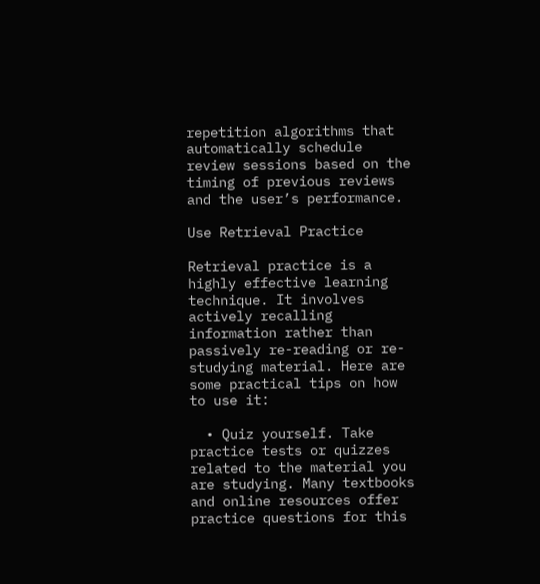repetition algorithms that automatically schedule review sessions based on the timing of previous reviews and the user’s performance.

Use Retrieval Practice

Retrieval practice is a highly effective learning technique. It involves actively recalling information rather than passively re-reading or re-studying material. Here are some practical tips on how to use it:

  • Quiz yourself. Take practice tests or quizzes related to the material you are studying. Many textbooks and online resources offer practice questions for this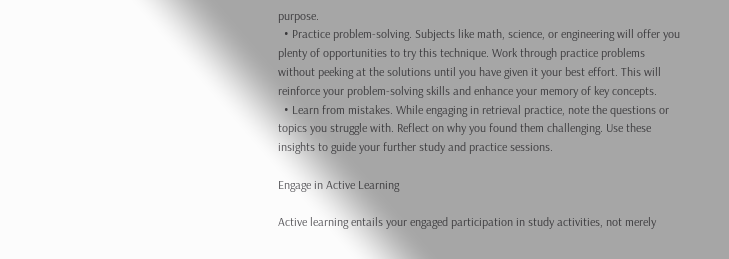purpose.
  • Practice problem-solving. Subjects like math, science, or engineering will offer you plenty of opportunities to try this technique. Work through practice problems without peeking at the solutions until you have given it your best effort. This will reinforce your problem-solving skills and enhance your memory of key concepts.
  • Learn from mistakes. While engaging in retrieval practice, note the questions or topics you struggle with. Reflect on why you found them challenging. Use these insights to guide your further study and practice sessions.

Engage in Active Learning

Active learning entails your engaged participation in study activities, not merely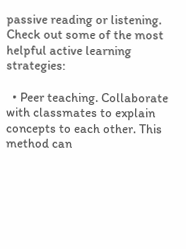passive reading or listening. Check out some of the most helpful active learning strategies:

  • Peer teaching. Collaborate with classmates to explain concepts to each other. This method can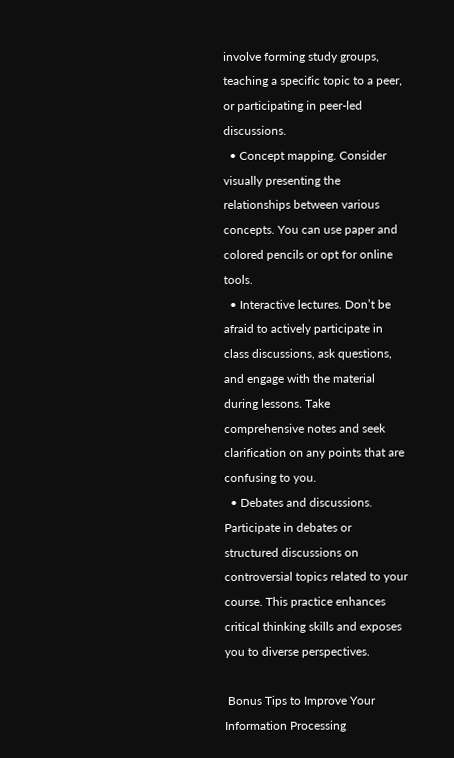involve forming study groups, teaching a specific topic to a peer, or participating in peer-led discussions.
  • Concept mapping. Consider visually presenting the relationships between various concepts. You can use paper and colored pencils or opt for online tools.
  • Interactive lectures. Don’t be afraid to actively participate in class discussions, ask questions, and engage with the material during lessons. Take comprehensive notes and seek clarification on any points that are confusing to you.
  • Debates and discussions. Participate in debates or structured discussions on controversial topics related to your course. This practice enhances critical thinking skills and exposes you to diverse perspectives.

 Bonus Tips to Improve Your Information Processing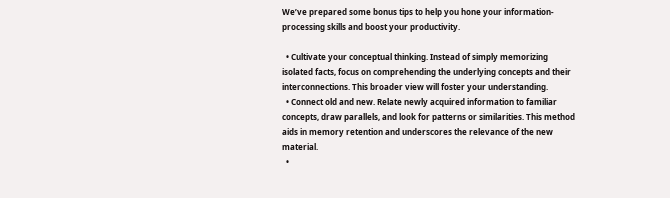We’ve prepared some bonus tips to help you hone your information-processing skills and boost your productivity.

  • Cultivate your conceptual thinking. Instead of simply memorizing isolated facts, focus on comprehending the underlying concepts and their interconnections. This broader view will foster your understanding.
  • Connect old and new. Relate newly acquired information to familiar concepts, draw parallels, and look for patterns or similarities. This method aids in memory retention and underscores the relevance of the new material.
  •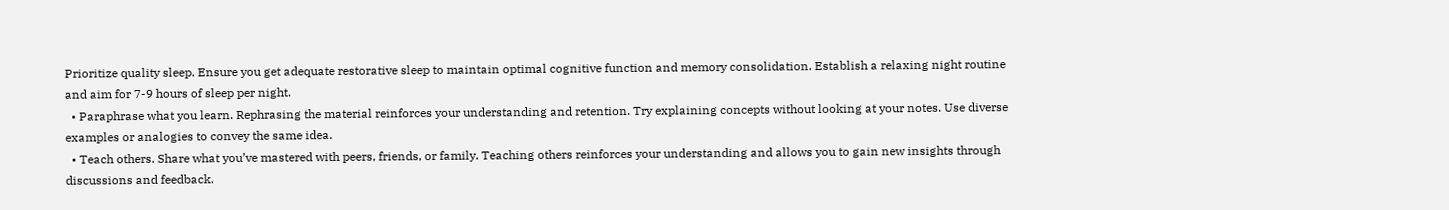Prioritize quality sleep. Ensure you get adequate restorative sleep to maintain optimal cognitive function and memory consolidation. Establish a relaxing night routine and aim for 7-9 hours of sleep per night.
  • Paraphrase what you learn. Rephrasing the material reinforces your understanding and retention. Try explaining concepts without looking at your notes. Use diverse examples or analogies to convey the same idea.
  • Teach others. Share what you’ve mastered with peers, friends, or family. Teaching others reinforces your understanding and allows you to gain new insights through discussions and feedback.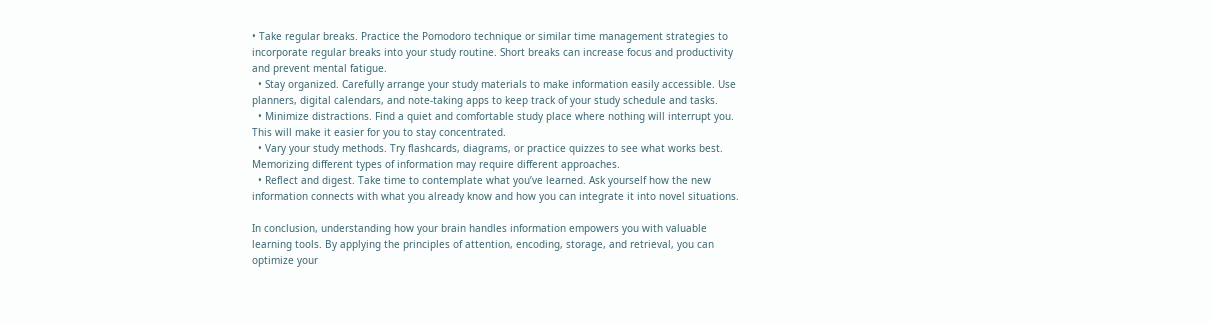• Take regular breaks. Practice the Pomodoro technique or similar time management strategies to incorporate regular breaks into your study routine. Short breaks can increase focus and productivity and prevent mental fatigue.
  • Stay organized. Carefully arrange your study materials to make information easily accessible. Use planners, digital calendars, and note-taking apps to keep track of your study schedule and tasks.
  • Minimize distractions. Find a quiet and comfortable study place where nothing will interrupt you. This will make it easier for you to stay concentrated.
  • Vary your study methods. Try flashcards, diagrams, or practice quizzes to see what works best. Memorizing different types of information may require different approaches.
  • Reflect and digest. Take time to contemplate what you’ve learned. Ask yourself how the new information connects with what you already know and how you can integrate it into novel situations.

In conclusion, understanding how your brain handles information empowers you with valuable learning tools. By applying the principles of attention, encoding, storage, and retrieval, you can optimize your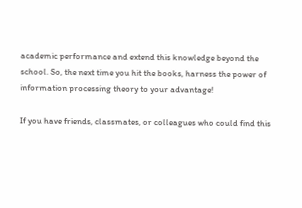academic performance and extend this knowledge beyond the school. So, the next time you hit the books, harness the power of information processing theory to your advantage!

If you have friends, classmates, or colleagues who could find this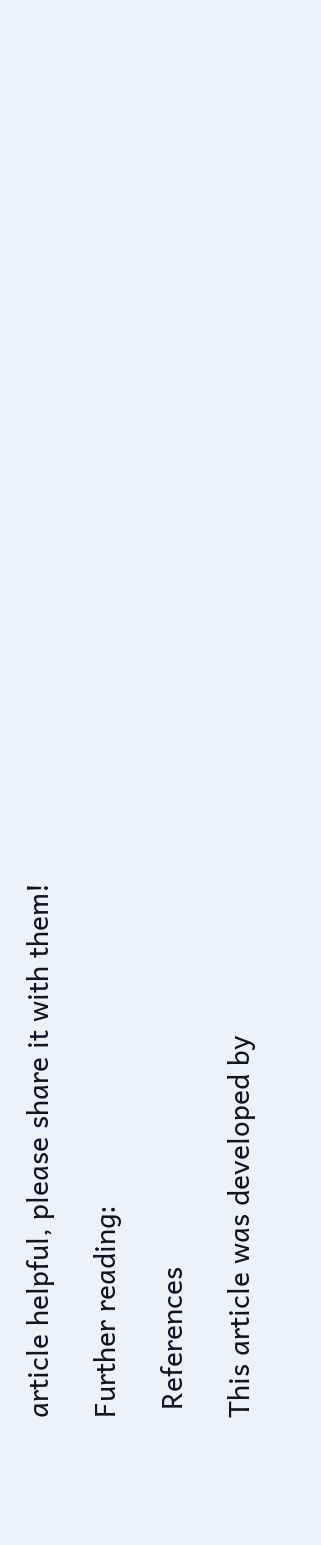article helpful, please share it with them!

Further reading:

 References

This article was developed by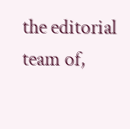the editorial team of,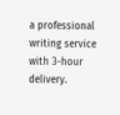a professional writing service with 3-hour delivery.